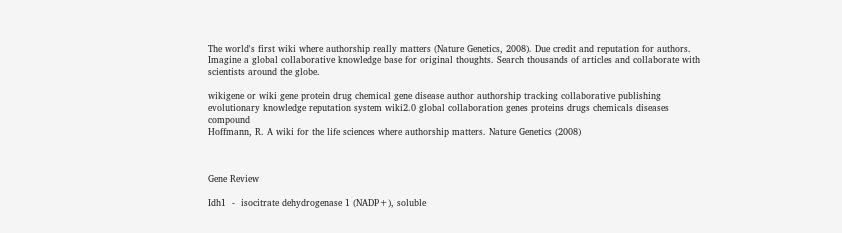The world's first wiki where authorship really matters (Nature Genetics, 2008). Due credit and reputation for authors. Imagine a global collaborative knowledge base for original thoughts. Search thousands of articles and collaborate with scientists around the globe.

wikigene or wiki gene protein drug chemical gene disease author authorship tracking collaborative publishing evolutionary knowledge reputation system wiki2.0 global collaboration genes proteins drugs chemicals diseases compound
Hoffmann, R. A wiki for the life sciences where authorship matters. Nature Genetics (2008)



Gene Review

Idh1  -  isocitrate dehydrogenase 1 (NADP+), soluble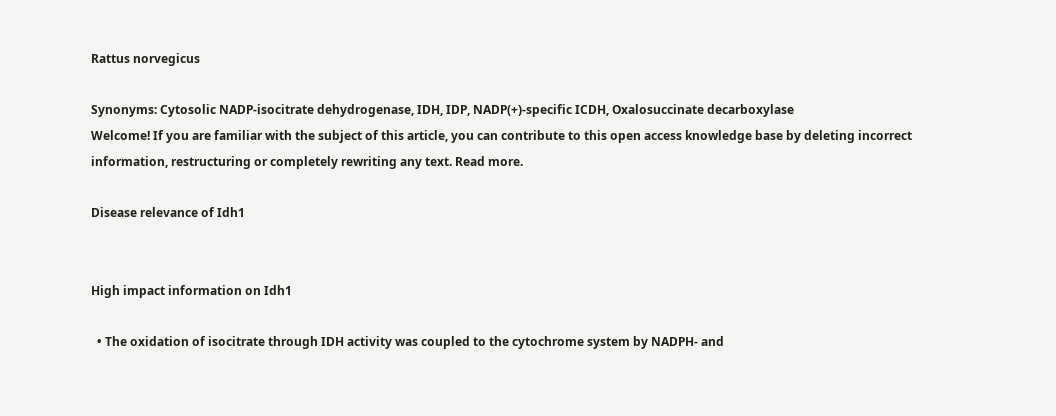Rattus norvegicus

Synonyms: Cytosolic NADP-isocitrate dehydrogenase, IDH, IDP, NADP(+)-specific ICDH, Oxalosuccinate decarboxylase
Welcome! If you are familiar with the subject of this article, you can contribute to this open access knowledge base by deleting incorrect information, restructuring or completely rewriting any text. Read more.

Disease relevance of Idh1


High impact information on Idh1

  • The oxidation of isocitrate through IDH activity was coupled to the cytochrome system by NADPH- and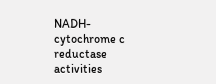NADH-cytochrome c reductase activities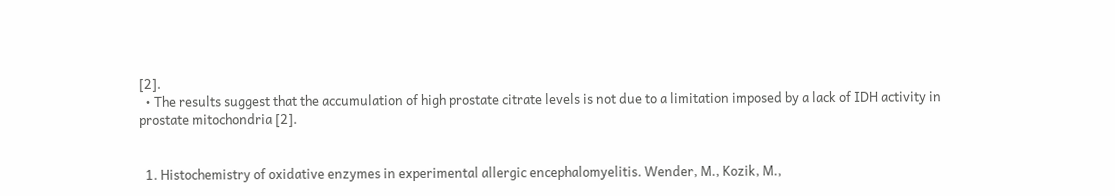[2].
  • The results suggest that the accumulation of high prostate citrate levels is not due to a limitation imposed by a lack of IDH activity in prostate mitochondria [2].


  1. Histochemistry of oxidative enzymes in experimental allergic encephalomyelitis. Wender, M., Kozik, M.,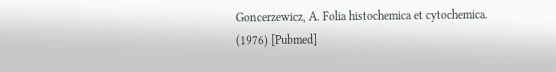Goncerzewicz, A. Folia histochemica et cytochemica. (1976) [Pubmed]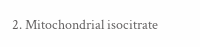2. Mitochondrial isocitrate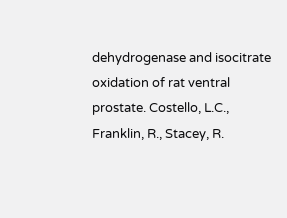dehydrogenase and isocitrate oxidation of rat ventral prostate. Costello, L.C., Franklin, R., Stacey, R.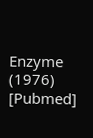Enzyme (1976) [Pubmed]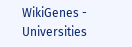WikiGenes - Universities